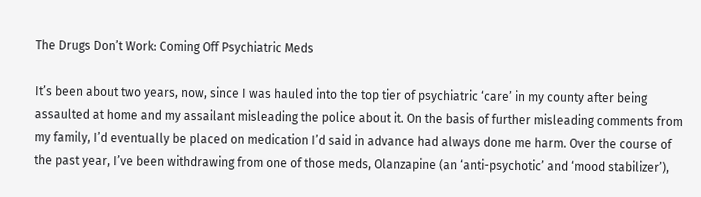The Drugs Don’t Work: Coming Off Psychiatric Meds

It’s been about two years, now, since I was hauled into the top tier of psychiatric ‘care’ in my county after being assaulted at home and my assailant misleading the police about it. On the basis of further misleading comments from my family, I’d eventually be placed on medication I’d said in advance had always done me harm. Over the course of the past year, I’ve been withdrawing from one of those meds, Olanzapine (an ‘anti-psychotic’ and ‘mood stabilizer’),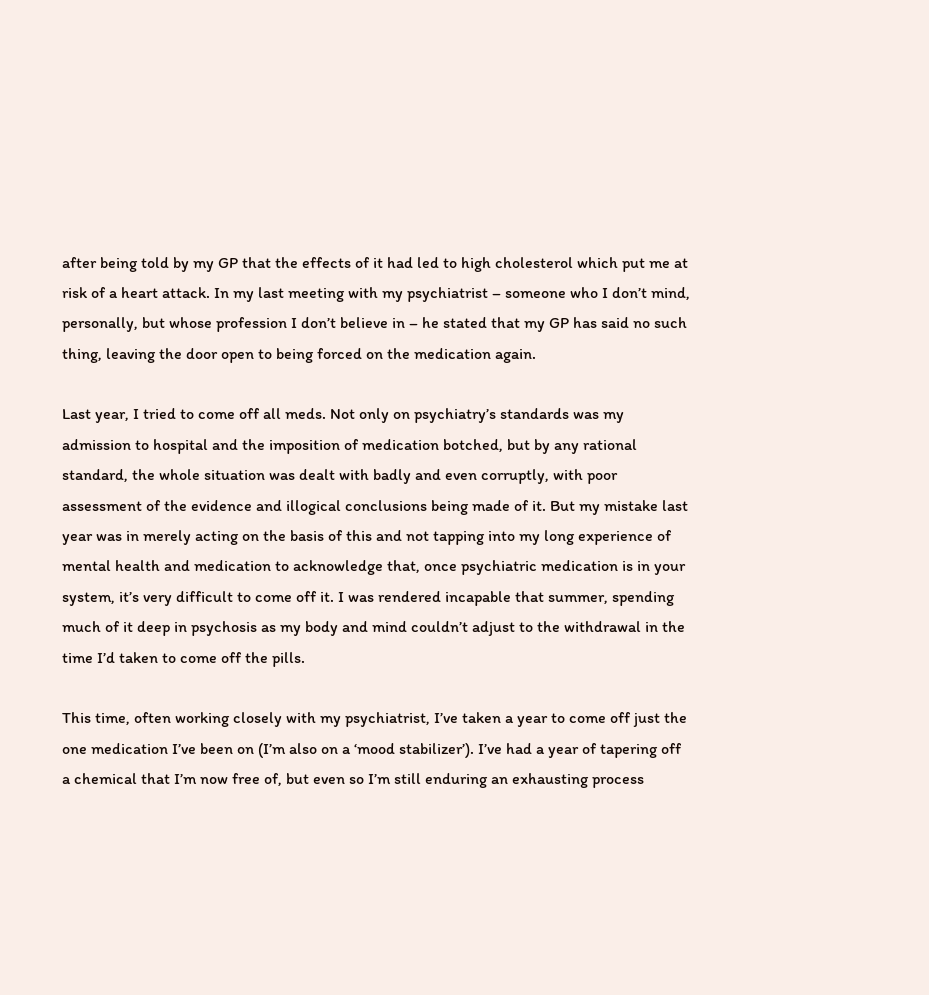after being told by my GP that the effects of it had led to high cholesterol which put me at risk of a heart attack. In my last meeting with my psychiatrist – someone who I don’t mind, personally, but whose profession I don’t believe in – he stated that my GP has said no such thing, leaving the door open to being forced on the medication again.

Last year, I tried to come off all meds. Not only on psychiatry’s standards was my admission to hospital and the imposition of medication botched, but by any rational standard, the whole situation was dealt with badly and even corruptly, with poor assessment of the evidence and illogical conclusions being made of it. But my mistake last year was in merely acting on the basis of this and not tapping into my long experience of mental health and medication to acknowledge that, once psychiatric medication is in your system, it’s very difficult to come off it. I was rendered incapable that summer, spending much of it deep in psychosis as my body and mind couldn’t adjust to the withdrawal in the time I’d taken to come off the pills.

This time, often working closely with my psychiatrist, I’ve taken a year to come off just the one medication I’ve been on (I’m also on a ‘mood stabilizer’). I’ve had a year of tapering off a chemical that I’m now free of, but even so I’m still enduring an exhausting process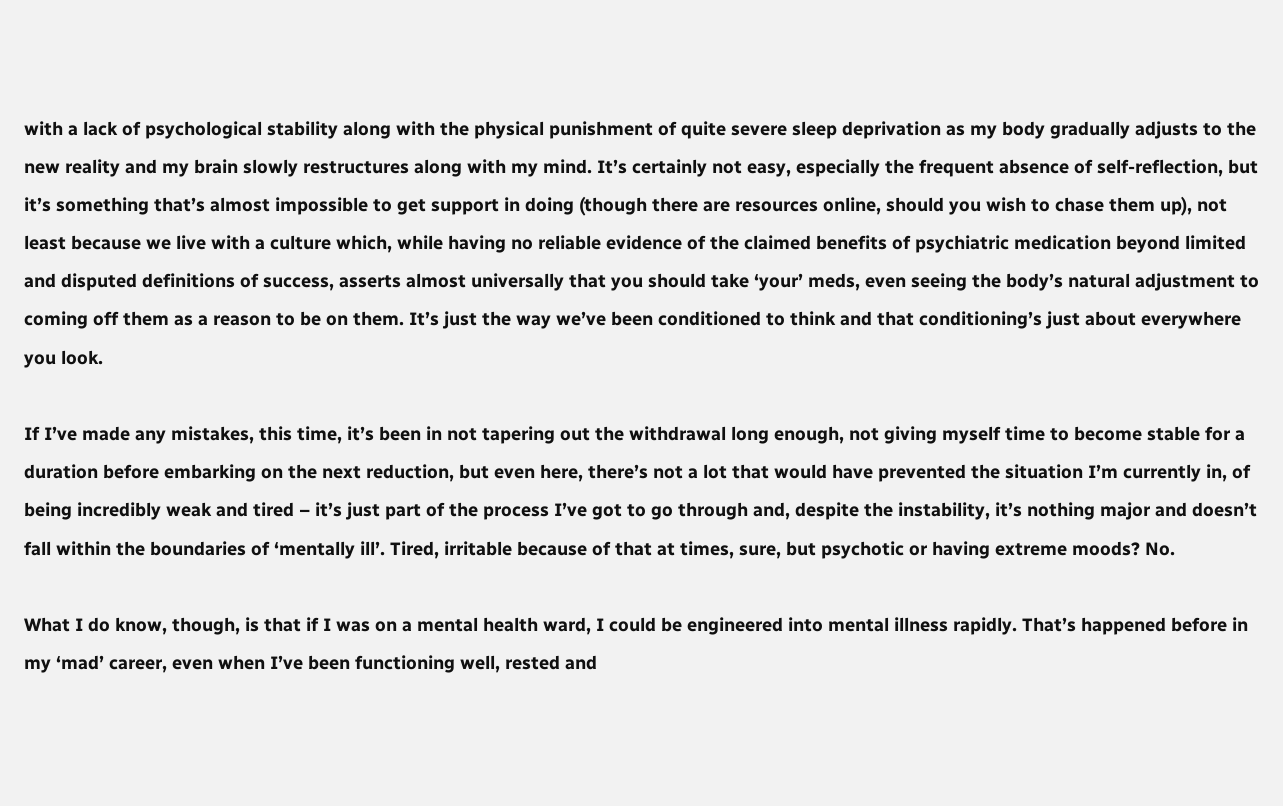with a lack of psychological stability along with the physical punishment of quite severe sleep deprivation as my body gradually adjusts to the new reality and my brain slowly restructures along with my mind. It’s certainly not easy, especially the frequent absence of self-reflection, but it’s something that’s almost impossible to get support in doing (though there are resources online, should you wish to chase them up), not least because we live with a culture which, while having no reliable evidence of the claimed benefits of psychiatric medication beyond limited and disputed definitions of success, asserts almost universally that you should take ‘your’ meds, even seeing the body’s natural adjustment to coming off them as a reason to be on them. It’s just the way we’ve been conditioned to think and that conditioning’s just about everywhere you look.

If I’ve made any mistakes, this time, it’s been in not tapering out the withdrawal long enough, not giving myself time to become stable for a duration before embarking on the next reduction, but even here, there’s not a lot that would have prevented the situation I’m currently in, of being incredibly weak and tired – it’s just part of the process I’ve got to go through and, despite the instability, it’s nothing major and doesn’t fall within the boundaries of ‘mentally ill’. Tired, irritable because of that at times, sure, but psychotic or having extreme moods? No.

What I do know, though, is that if I was on a mental health ward, I could be engineered into mental illness rapidly. That’s happened before in my ‘mad’ career, even when I’ve been functioning well, rested and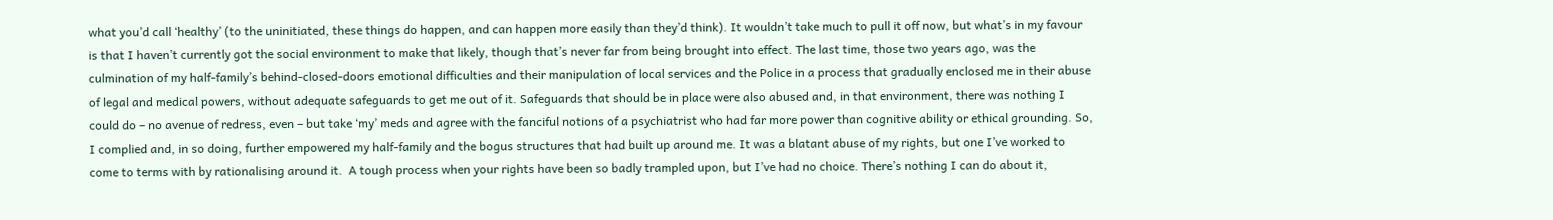what you’d call ‘healthy’ (to the uninitiated, these things do happen, and can happen more easily than they’d think). It wouldn’t take much to pull it off now, but what’s in my favour is that I haven’t currently got the social environment to make that likely, though that’s never far from being brought into effect. The last time, those two years ago, was the culmination of my half-family’s behind-closed-doors emotional difficulties and their manipulation of local services and the Police in a process that gradually enclosed me in their abuse of legal and medical powers, without adequate safeguards to get me out of it. Safeguards that should be in place were also abused and, in that environment, there was nothing I could do – no avenue of redress, even – but take ‘my’ meds and agree with the fanciful notions of a psychiatrist who had far more power than cognitive ability or ethical grounding. So, I complied and, in so doing, further empowered my half-family and the bogus structures that had built up around me. It was a blatant abuse of my rights, but one I’ve worked to come to terms with by rationalising around it.  A tough process when your rights have been so badly trampled upon, but I’ve had no choice. There’s nothing I can do about it,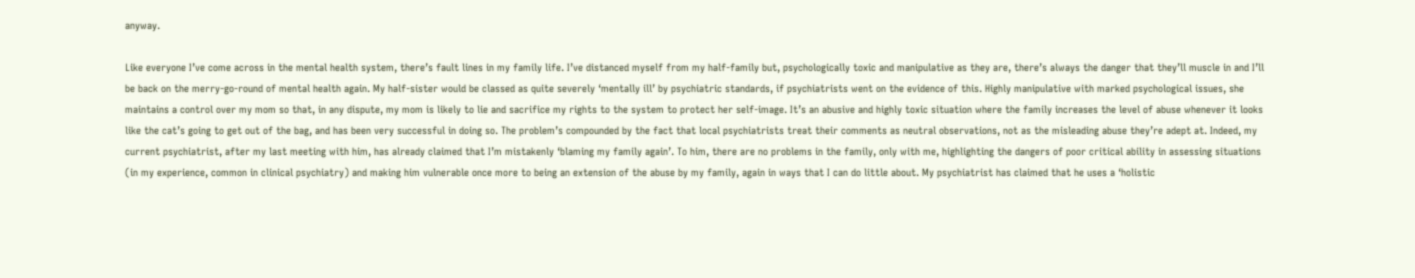anyway.

Like everyone I’ve come across in the mental health system, there’s fault lines in my family life. I’ve distanced myself from my half-family but, psychologically toxic and manipulative as they are, there’s always the danger that they’ll muscle in and I’ll be back on the merry-go-round of mental health again. My half-sister would be classed as quite severely ‘mentally ill’ by psychiatric standards, if psychiatrists went on the evidence of this. Highly manipulative with marked psychological issues, she maintains a control over my mom so that, in any dispute, my mom is likely to lie and sacrifice my rights to the system to protect her self-image. It’s an abusive and highly toxic situation where the family increases the level of abuse whenever it looks like the cat’s going to get out of the bag, and has been very successful in doing so. The problem’s compounded by the fact that local psychiatrists treat their comments as neutral observations, not as the misleading abuse they’re adept at. Indeed, my current psychiatrist, after my last meeting with him, has already claimed that I’m mistakenly ‘blaming my family again’. To him, there are no problems in the family, only with me, highlighting the dangers of poor critical ability in assessing situations (in my experience, common in clinical psychiatry) and making him vulnerable once more to being an extension of the abuse by my family, again in ways that I can do little about. My psychiatrist has claimed that he uses a ‘holistic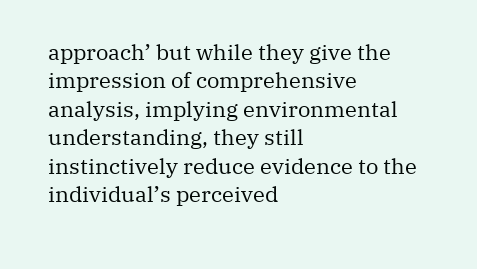approach’ but while they give the impression of comprehensive analysis, implying environmental understanding, they still instinctively reduce evidence to the individual’s perceived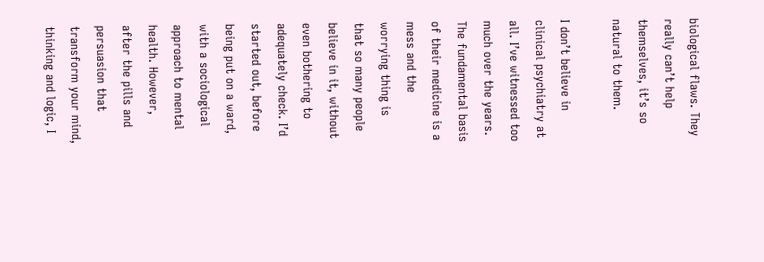biological flaws. They really can’t help themselves, it’s so natural to them.

I don’t believe in clinical psychiatry at all. I’ve witnessed too much over the years. The fundamental basis of their medicine is a mess and the worrying thing is that so many people believe in it, without even bothering to adequately check. I’d started out, before being put on a ward, with a sociological approach to mental health. However, after the pills and persuasion that transform your mind, thinking and logic, I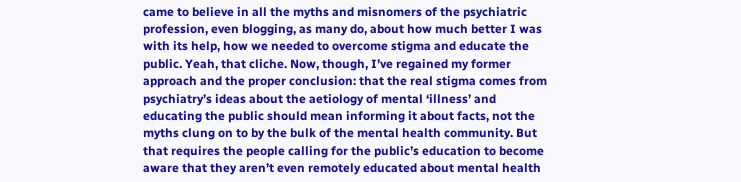came to believe in all the myths and misnomers of the psychiatric profession, even blogging, as many do, about how much better I was with its help, how we needed to overcome stigma and educate the public. Yeah, that cliche. Now, though, I’ve regained my former approach and the proper conclusion: that the real stigma comes from psychiatry’s ideas about the aetiology of mental ‘illness’ and educating the public should mean informing it about facts, not the myths clung on to by the bulk of the mental health community. But that requires the people calling for the public’s education to become aware that they aren’t even remotely educated about mental health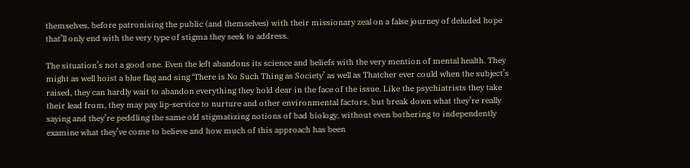themselves, before patronising the public (and themselves) with their missionary zeal on a false journey of deluded hope that’ll only end with the very type of stigma they seek to address.

The situation’s not a good one. Even the left abandons its science and beliefs with the very mention of mental health. They might as well hoist a blue flag and sing ‘There is No Such Thing as Society’ as well as Thatcher ever could when the subject’s raised, they can hardly wait to abandon everything they hold dear in the face of the issue. Like the psychiatrists they take their lead from, they may pay lip-service to nurture and other environmental factors, but break down what they’re really saying and they’re peddling the same old stigmatizing notions of bad biology, without even bothering to independently examine what they’ve come to believe and how much of this approach has been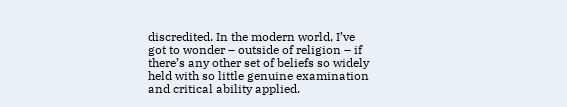discredited. In the modern world, I’ve got to wonder – outside of religion – if there’s any other set of beliefs so widely held with so little genuine examination and critical ability applied.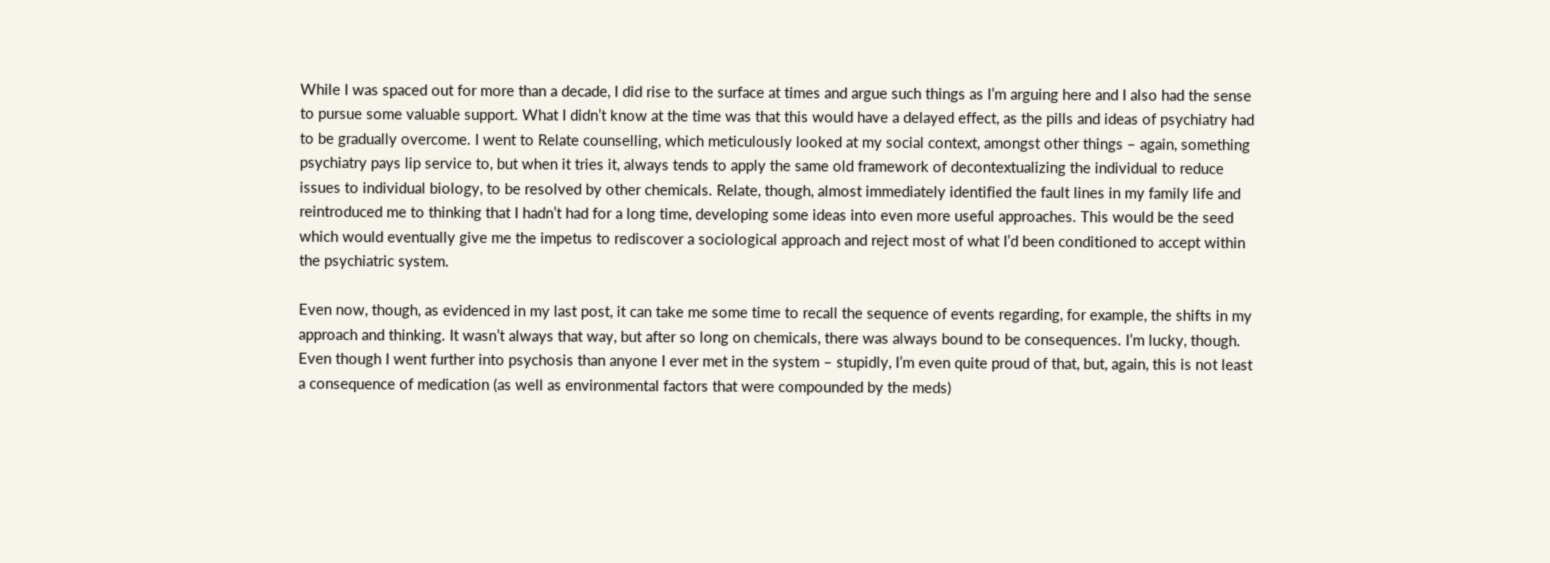While I was spaced out for more than a decade, I did rise to the surface at times and argue such things as I’m arguing here and I also had the sense to pursue some valuable support. What I didn’t know at the time was that this would have a delayed effect, as the pills and ideas of psychiatry had to be gradually overcome. I went to Relate counselling, which meticulously looked at my social context, amongst other things – again, something psychiatry pays lip service to, but when it tries it, always tends to apply the same old framework of decontextualizing the individual to reduce issues to individual biology, to be resolved by other chemicals. Relate, though, almost immediately identified the fault lines in my family life and reintroduced me to thinking that I hadn’t had for a long time, developing some ideas into even more useful approaches. This would be the seed which would eventually give me the impetus to rediscover a sociological approach and reject most of what I’d been conditioned to accept within the psychiatric system.

Even now, though, as evidenced in my last post, it can take me some time to recall the sequence of events regarding, for example, the shifts in my approach and thinking. It wasn’t always that way, but after so long on chemicals, there was always bound to be consequences. I’m lucky, though. Even though I went further into psychosis than anyone I ever met in the system – stupidly, I’m even quite proud of that, but, again, this is not least a consequence of medication (as well as environmental factors that were compounded by the meds)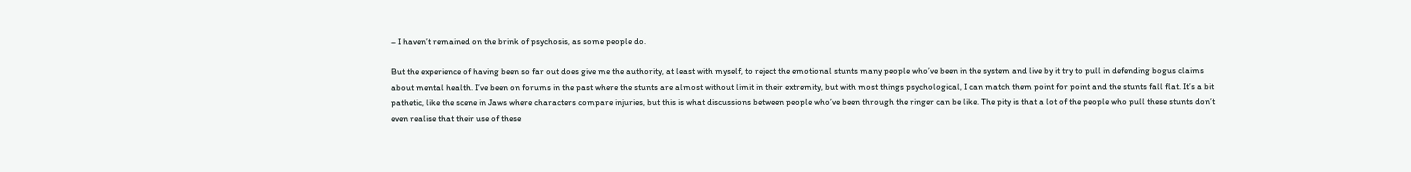– I haven’t remained on the brink of psychosis, as some people do.

But the experience of having been so far out does give me the authority, at least with myself, to reject the emotional stunts many people who’ve been in the system and live by it try to pull in defending bogus claims about mental health. I’ve been on forums in the past where the stunts are almost without limit in their extremity, but with most things psychological, I can match them point for point and the stunts fall flat. It’s a bit pathetic, like the scene in Jaws where characters compare injuries, but this is what discussions between people who’ve been through the ringer can be like. The pity is that a lot of the people who pull these stunts don’t even realise that their use of these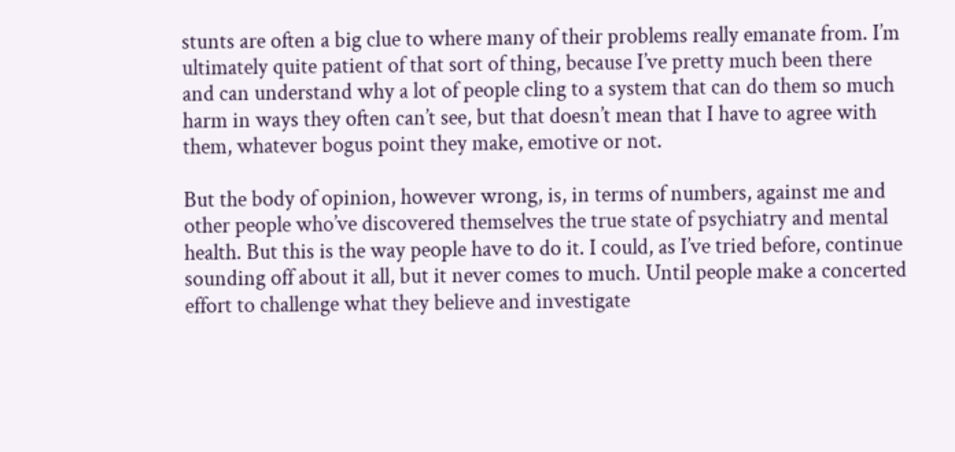stunts are often a big clue to where many of their problems really emanate from. I’m ultimately quite patient of that sort of thing, because I’ve pretty much been there and can understand why a lot of people cling to a system that can do them so much harm in ways they often can’t see, but that doesn’t mean that I have to agree with them, whatever bogus point they make, emotive or not.

But the body of opinion, however wrong, is, in terms of numbers, against me and other people who’ve discovered themselves the true state of psychiatry and mental health. But this is the way people have to do it. I could, as I’ve tried before, continue sounding off about it all, but it never comes to much. Until people make a concerted effort to challenge what they believe and investigate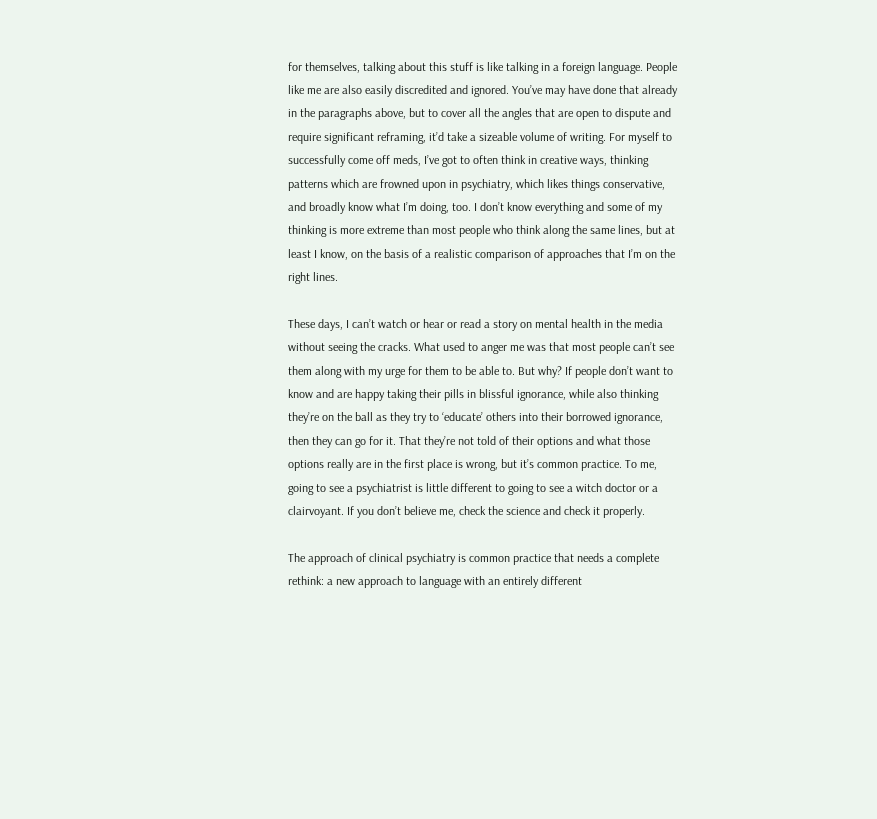for themselves, talking about this stuff is like talking in a foreign language. People like me are also easily discredited and ignored. You’ve may have done that already in the paragraphs above, but to cover all the angles that are open to dispute and require significant reframing, it’d take a sizeable volume of writing. For myself to successfully come off meds, I’ve got to often think in creative ways, thinking patterns which are frowned upon in psychiatry, which likes things conservative, and broadly know what I’m doing, too. I don’t know everything and some of my thinking is more extreme than most people who think along the same lines, but at least I know, on the basis of a realistic comparison of approaches that I’m on the right lines.

These days, I can’t watch or hear or read a story on mental health in the media without seeing the cracks. What used to anger me was that most people can’t see them along with my urge for them to be able to. But why? If people don’t want to know and are happy taking their pills in blissful ignorance, while also thinking they’re on the ball as they try to ‘educate’ others into their borrowed ignorance, then they can go for it. That they’re not told of their options and what those options really are in the first place is wrong, but it’s common practice. To me, going to see a psychiatrist is little different to going to see a witch doctor or a clairvoyant. If you don’t believe me, check the science and check it properly.

The approach of clinical psychiatry is common practice that needs a complete rethink: a new approach to language with an entirely different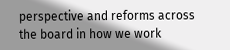perspective and reforms across the board in how we work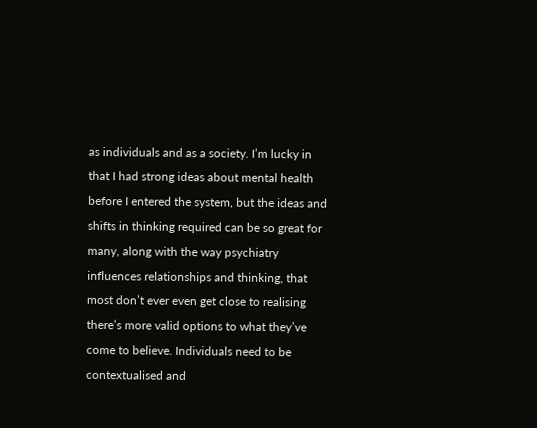as individuals and as a society. I’m lucky in that I had strong ideas about mental health before I entered the system, but the ideas and shifts in thinking required can be so great for many, along with the way psychiatry influences relationships and thinking, that most don’t ever even get close to realising there’s more valid options to what they’ve come to believe. Individuals need to be contextualised and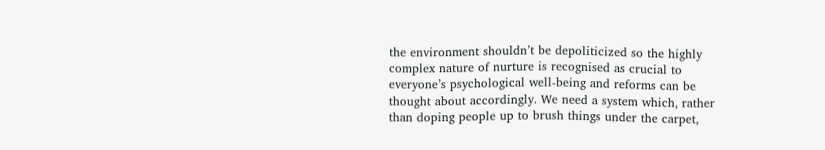the environment shouldn’t be depoliticized so the highly complex nature of nurture is recognised as crucial to everyone’s psychological well-being and reforms can be thought about accordingly. We need a system which, rather than doping people up to brush things under the carpet,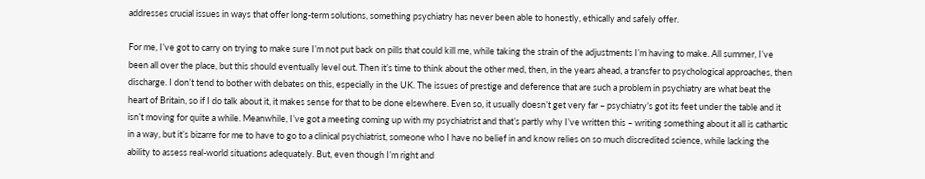addresses crucial issues in ways that offer long-term solutions, something psychiatry has never been able to honestly, ethically and safely offer.

For me, I’ve got to carry on trying to make sure I’m not put back on pills that could kill me, while taking the strain of the adjustments I’m having to make. All summer, I’ve been all over the place, but this should eventually level out. Then it’s time to think about the other med, then, in the years ahead, a transfer to psychological approaches, then discharge. I don’t tend to bother with debates on this, especially in the UK. The issues of prestige and deference that are such a problem in psychiatry are what beat the heart of Britain, so if I do talk about it, it makes sense for that to be done elsewhere. Even so, it usually doesn’t get very far – psychiatry’s got its feet under the table and it isn’t moving for quite a while. Meanwhile, I’ve got a meeting coming up with my psychiatrist and that’s partly why I’ve written this – writing something about it all is cathartic in a way, but it’s bizarre for me to have to go to a clinical psychiatrist, someone who I have no belief in and know relies on so much discredited science, while lacking the ability to assess real-world situations adequately. But, even though I’m right and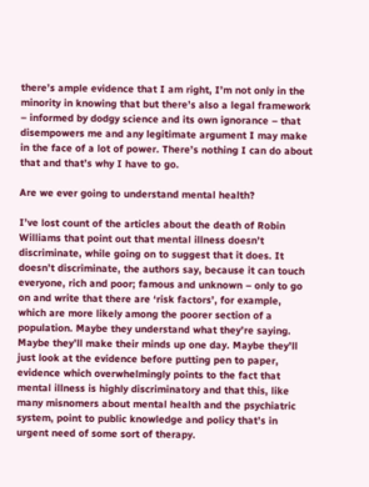there’s ample evidence that I am right, I’m not only in the minority in knowing that but there’s also a legal framework – informed by dodgy science and its own ignorance – that disempowers me and any legitimate argument I may make in the face of a lot of power. There’s nothing I can do about that and that’s why I have to go.

Are we ever going to understand mental health?

I’ve lost count of the articles about the death of Robin Williams that point out that mental illness doesn’t discriminate, while going on to suggest that it does. It doesn’t discriminate, the authors say, because it can touch everyone, rich and poor; famous and unknown – only to go on and write that there are ‘risk factors’, for example, which are more likely among the poorer section of a population. Maybe they understand what they’re saying. Maybe they’ll make their minds up one day. Maybe they’ll just look at the evidence before putting pen to paper, evidence which overwhelmingly points to the fact that mental illness is highly discriminatory and that this, like many misnomers about mental health and the psychiatric system, point to public knowledge and policy that’s in urgent need of some sort of therapy.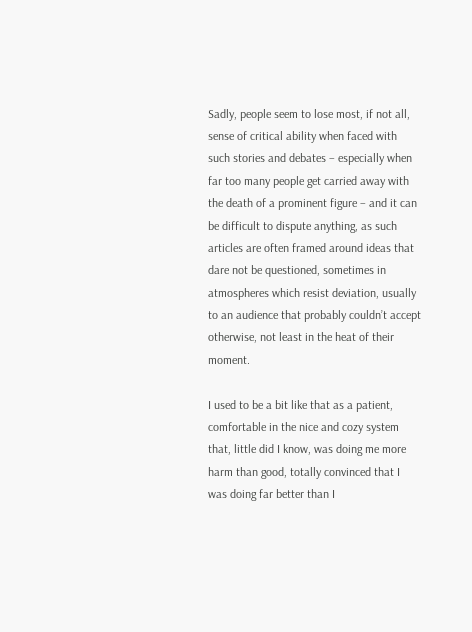Sadly, people seem to lose most, if not all, sense of critical ability when faced with such stories and debates – especially when far too many people get carried away with the death of a prominent figure – and it can be difficult to dispute anything, as such articles are often framed around ideas that dare not be questioned, sometimes in atmospheres which resist deviation, usually to an audience that probably couldn’t accept otherwise, not least in the heat of their moment.

I used to be a bit like that as a patient, comfortable in the nice and cozy system that, little did I know, was doing me more harm than good, totally convinced that I was doing far better than I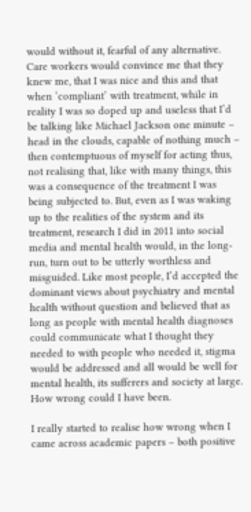would without it, fearful of any alternative. Care workers would convince me that they knew me, that I was nice and this and that when ‘compliant’ with treatment, while in reality I was so doped up and useless that I’d be talking like Michael Jackson one minute – head in the clouds, capable of nothing much – then contemptuous of myself for acting thus, not realising that, like with many things, this was a consequence of the treatment I was being subjected to. But, even as I was waking up to the realities of the system and its treatment, research I did in 2011 into social media and mental health would, in the long-run, turn out to be utterly worthless and misguided. Like most people, I’d accepted the dominant views about psychiatry and mental health without question and believed that as long as people with mental health diagnoses could communicate what I thought they needed to with people who needed it, stigma would be addressed and all would be well for mental health, its sufferers and society at large. How wrong could I have been.

I really started to realise how wrong when I came across academic papers – both positive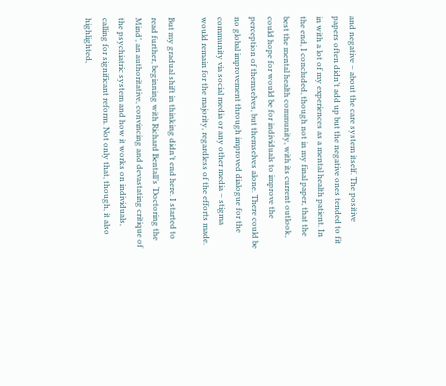and negative – about the care system itself. The positive papers often didn’t add up but the negative ones tended to fit in with a lot of my experiences as a mental health patient. In the end, I concluded, though not in my final paper, that the best the mental health community, with its current outlook, could hope for would be for individuals to improve the perception of themselves, but themselves alone. There could be no global improvement through improved dialogue for the community via social media or any other media – stigma would remain for the majority, regardless of the efforts made.

But my gradual shift in thinking didn’t end here. I started to read further, beginning with Richard Bentall’s ‘Doctoring the Mind’, an authoritative, convincing and devastating critique of the psychiatric system and how it works on individuals, calling for significant reform. Not only that, though, it also highlighted,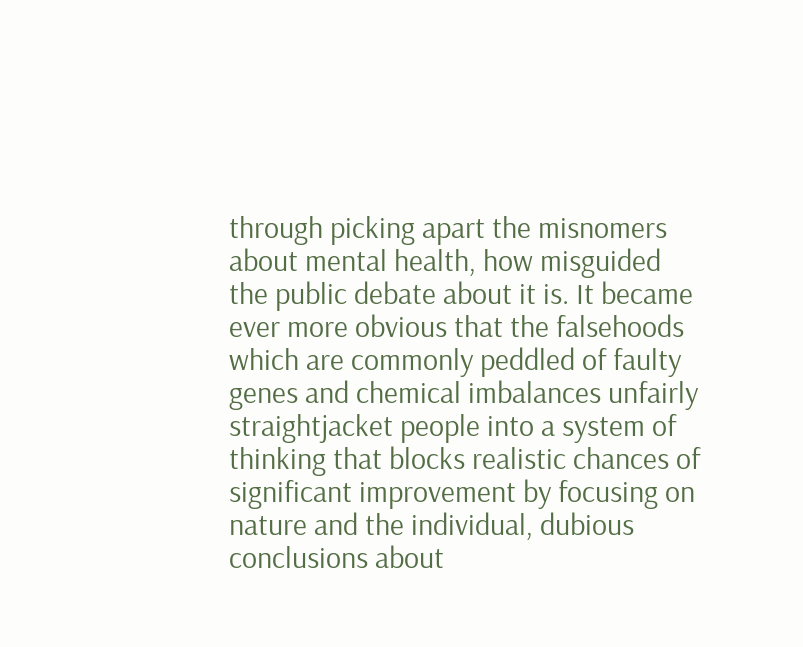through picking apart the misnomers about mental health, how misguided the public debate about it is. It became ever more obvious that the falsehoods which are commonly peddled of faulty genes and chemical imbalances unfairly straightjacket people into a system of thinking that blocks realistic chances of significant improvement by focusing on nature and the individual, dubious conclusions about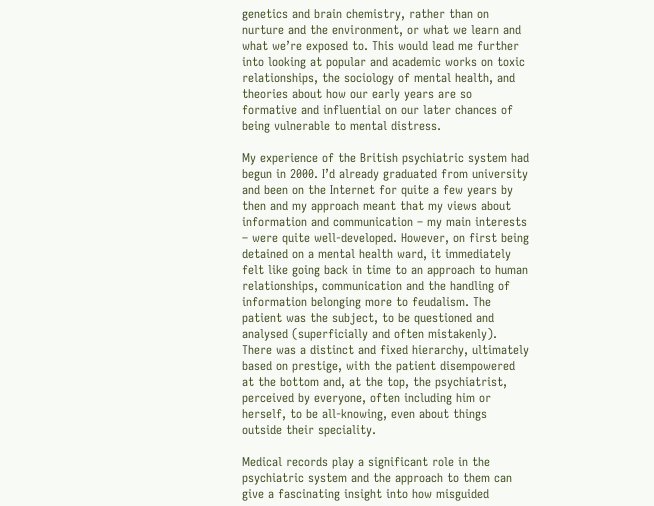genetics and brain chemistry, rather than on nurture and the environment, or what we learn and what we’re exposed to. This would lead me further into looking at popular and academic works on toxic relationships, the sociology of mental health, and theories about how our early years are so formative and influential on our later chances of being vulnerable to mental distress.

My experience of the British psychiatric system had begun in 2000. I’d already graduated from university and been on the Internet for quite a few years by then and my approach meant that my views about information and communication – my main interests – were quite well-developed. However, on first being detained on a mental health ward, it immediately felt like going back in time to an approach to human relationships, communication and the handling of information belonging more to feudalism. The patient was the subject, to be questioned and analysed (superficially and often mistakenly). There was a distinct and fixed hierarchy, ultimately based on prestige, with the patient disempowered at the bottom and, at the top, the psychiatrist, perceived by everyone, often including him or herself, to be all-knowing, even about things outside their speciality.

Medical records play a significant role in the psychiatric system and the approach to them can give a fascinating insight into how misguided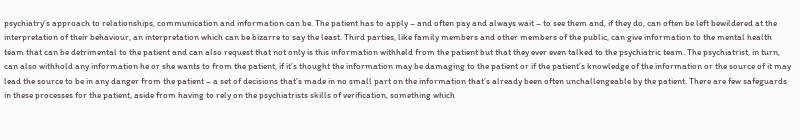psychiatry’s approach to relationships, communication and information can be. The patient has to apply – and often pay and always wait – to see them and, if they do, can often be left bewildered at the interpretation of their behaviour, an interpretation which can be bizarre to say the least. Third parties, like family members and other members of the public, can give information to the mental health team that can be detrimental to the patient and can also request that not only is this information withheld from the patient but that they ever even talked to the psychiatric team. The psychiatrist, in turn, can also withhold any information he or she wants to from the patient, if it’s thought the information may be damaging to the patient or if the patient’s knowledge of the information or the source of it may lead the source to be in any danger from the patient – a set of decisions that’s made in no small part on the information that’s already been often unchallengeable by the patient. There are few safeguards in these processes for the patient, aside from having to rely on the psychiatrists skills of verification, something which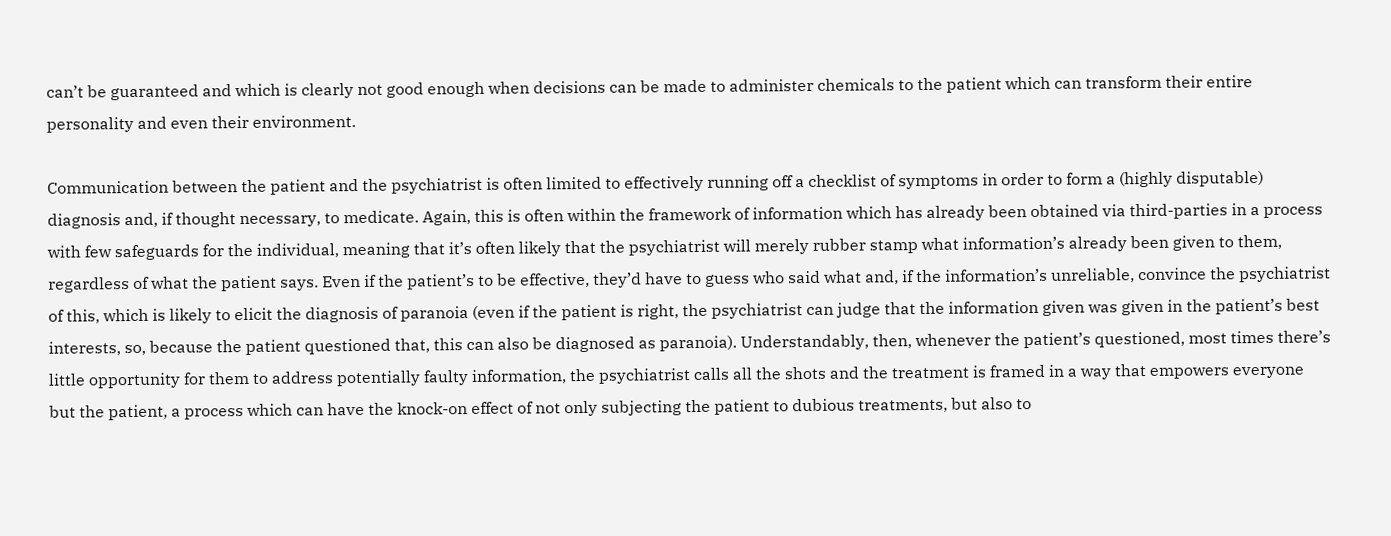can’t be guaranteed and which is clearly not good enough when decisions can be made to administer chemicals to the patient which can transform their entire personality and even their environment.

Communication between the patient and the psychiatrist is often limited to effectively running off a checklist of symptoms in order to form a (highly disputable) diagnosis and, if thought necessary, to medicate. Again, this is often within the framework of information which has already been obtained via third-parties in a process with few safeguards for the individual, meaning that it’s often likely that the psychiatrist will merely rubber stamp what information’s already been given to them, regardless of what the patient says. Even if the patient’s to be effective, they’d have to guess who said what and, if the information’s unreliable, convince the psychiatrist of this, which is likely to elicit the diagnosis of paranoia (even if the patient is right, the psychiatrist can judge that the information given was given in the patient’s best interests, so, because the patient questioned that, this can also be diagnosed as paranoia). Understandably, then, whenever the patient’s questioned, most times there’s little opportunity for them to address potentially faulty information, the psychiatrist calls all the shots and the treatment is framed in a way that empowers everyone but the patient, a process which can have the knock-on effect of not only subjecting the patient to dubious treatments, but also to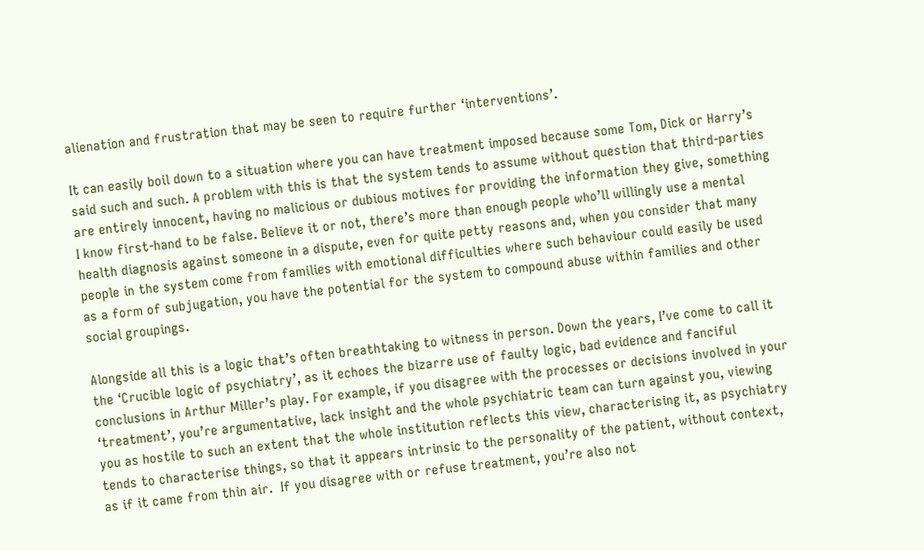alienation and frustration that may be seen to require further ‘interventions’.

It can easily boil down to a situation where you can have treatment imposed because some Tom, Dick or Harry’s said such and such. A problem with this is that the system tends to assume without question that third-parties are entirely innocent, having no malicious or dubious motives for providing the information they give, something I know first-hand to be false. Believe it or not, there’s more than enough people who’ll willingly use a mental health diagnosis against someone in a dispute, even for quite petty reasons and, when you consider that many people in the system come from families with emotional difficulties where such behaviour could easily be used as a form of subjugation, you have the potential for the system to compound abuse within families and other social groupings.

Alongside all this is a logic that’s often breathtaking to witness in person. Down the years, I’ve come to call it the ‘Crucible logic of psychiatry’, as it echoes the bizarre use of faulty logic, bad evidence and fanciful conclusions in Arthur Miller’s play. For example, if you disagree with the processes or decisions involved in your ‘treatment’, you’re argumentative, lack insight and the whole psychiatric team can turn against you, viewing you as hostile to such an extent that the whole institution reflects this view, characterising it, as psychiatry tends to characterise things, so that it appears intrinsic to the personality of the patient, without context, as if it came from thin air.  If you disagree with or refuse treatment, you’re also not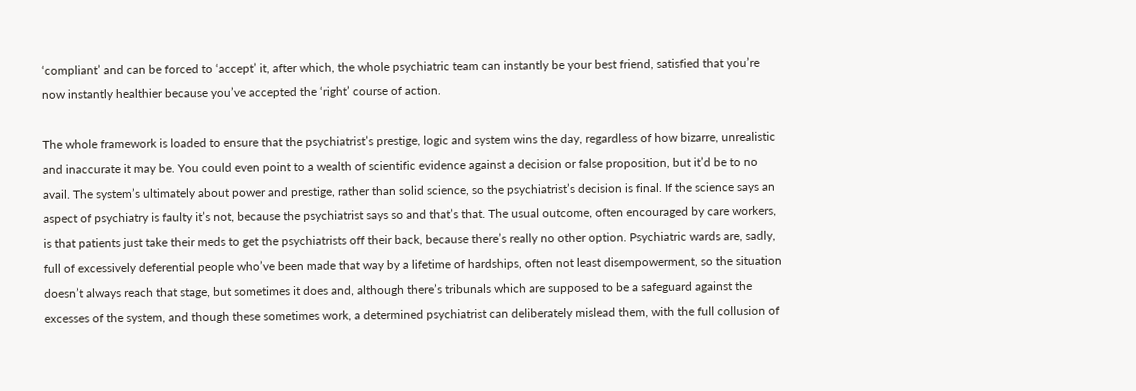‘compliant’ and can be forced to ‘accept’ it, after which, the whole psychiatric team can instantly be your best friend, satisfied that you’re now instantly healthier because you’ve accepted the ‘right’ course of action.

The whole framework is loaded to ensure that the psychiatrist’s prestige, logic and system wins the day, regardless of how bizarre, unrealistic and inaccurate it may be. You could even point to a wealth of scientific evidence against a decision or false proposition, but it’d be to no avail. The system’s ultimately about power and prestige, rather than solid science, so the psychiatrist’s decision is final. If the science says an aspect of psychiatry is faulty it’s not, because the psychiatrist says so and that’s that. The usual outcome, often encouraged by care workers, is that patients just take their meds to get the psychiatrists off their back, because there’s really no other option. Psychiatric wards are, sadly, full of excessively deferential people who’ve been made that way by a lifetime of hardships, often not least disempowerment, so the situation doesn’t always reach that stage, but sometimes it does and, although there’s tribunals which are supposed to be a safeguard against the excesses of the system, and though these sometimes work, a determined psychiatrist can deliberately mislead them, with the full collusion of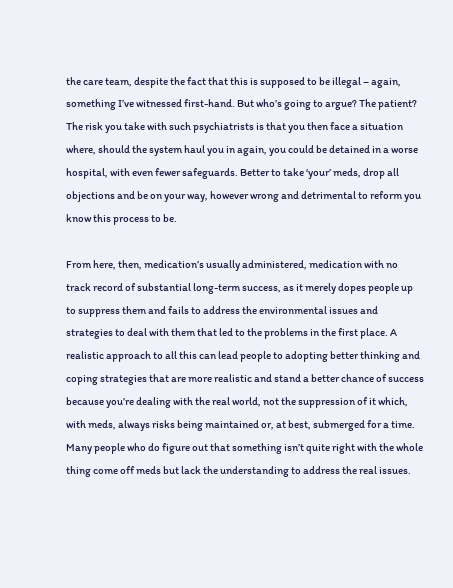the care team, despite the fact that this is supposed to be illegal – again, something I’ve witnessed first-hand. But who’s going to argue? The patient? The risk you take with such psychiatrists is that you then face a situation where, should the system haul you in again, you could be detained in a worse hospital, with even fewer safeguards. Better to take ‘your’ meds, drop all objections and be on your way, however wrong and detrimental to reform you know this process to be.

From here, then, medication’s usually administered, medication with no track record of substantial long-term success, as it merely dopes people up to suppress them and fails to address the environmental issues and strategies to deal with them that led to the problems in the first place. A realistic approach to all this can lead people to adopting better thinking and coping strategies that are more realistic and stand a better chance of success because you’re dealing with the real world, not the suppression of it which, with meds, always risks being maintained or, at best, submerged for a time. Many people who do figure out that something isn’t quite right with the whole thing come off meds but lack the understanding to address the real issues.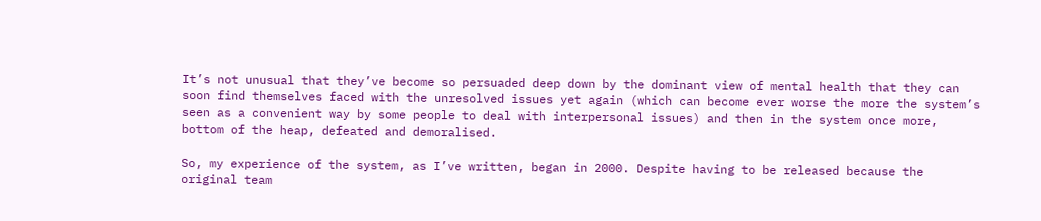It’s not unusual that they’ve become so persuaded deep down by the dominant view of mental health that they can soon find themselves faced with the unresolved issues yet again (which can become ever worse the more the system’s seen as a convenient way by some people to deal with interpersonal issues) and then in the system once more, bottom of the heap, defeated and demoralised.

So, my experience of the system, as I’ve written, began in 2000. Despite having to be released because the original team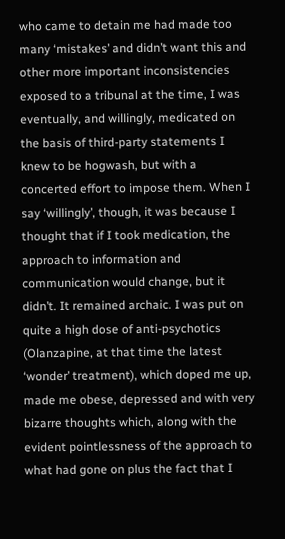who came to detain me had made too many ‘mistakes’ and didn’t want this and other more important inconsistencies exposed to a tribunal at the time, I was eventually, and willingly, medicated on the basis of third-party statements I knew to be hogwash, but with a concerted effort to impose them. When I say ‘willingly’, though, it was because I thought that if I took medication, the approach to information and communication would change, but it didn’t. It remained archaic. I was put on quite a high dose of anti-psychotics (Olanzapine, at that time the latest ‘wonder’ treatment), which doped me up, made me obese, depressed and with very bizarre thoughts which, along with the evident pointlessness of the approach to what had gone on plus the fact that I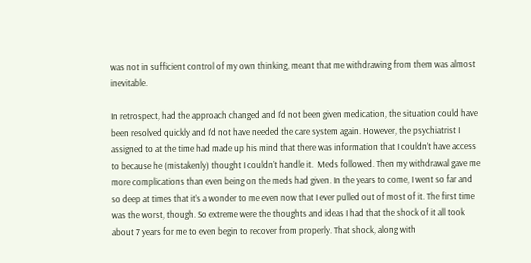was not in sufficient control of my own thinking, meant that me withdrawing from them was almost inevitable.

In retrospect, had the approach changed and I’d not been given medication, the situation could have been resolved quickly and I’d not have needed the care system again. However, the psychiatrist I assigned to at the time had made up his mind that there was information that I couldn’t have access to because he (mistakenly) thought I couldn’t handle it.  Meds followed. Then my withdrawal gave me more complications than even being on the meds had given. In the years to come, I went so far and so deep at times that it’s a wonder to me even now that I ever pulled out of most of it. The first time was the worst, though. So extreme were the thoughts and ideas I had that the shock of it all took about 7 years for me to even begin to recover from properly. That shock, along with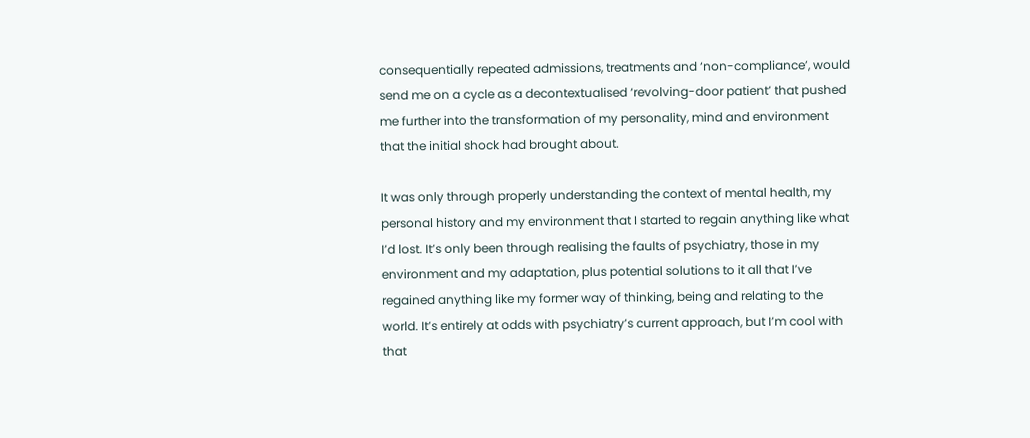consequentially repeated admissions, treatments and ‘non-compliance’, would send me on a cycle as a decontextualised ‘revolving-door patient’ that pushed me further into the transformation of my personality, mind and environment that the initial shock had brought about.

It was only through properly understanding the context of mental health, my personal history and my environment that I started to regain anything like what I’d lost. It’s only been through realising the faults of psychiatry, those in my environment and my adaptation, plus potential solutions to it all that I’ve regained anything like my former way of thinking, being and relating to the world. It’s entirely at odds with psychiatry’s current approach, but I’m cool with that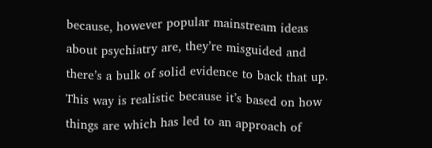because, however popular mainstream ideas about psychiatry are, they’re misguided and there’s a bulk of solid evidence to back that up. This way is realistic because it’s based on how things are which has led to an approach of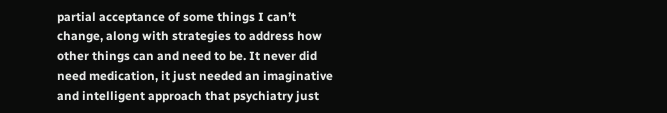partial acceptance of some things I can’t change, along with strategies to address how other things can and need to be. It never did need medication, it just needed an imaginative and intelligent approach that psychiatry just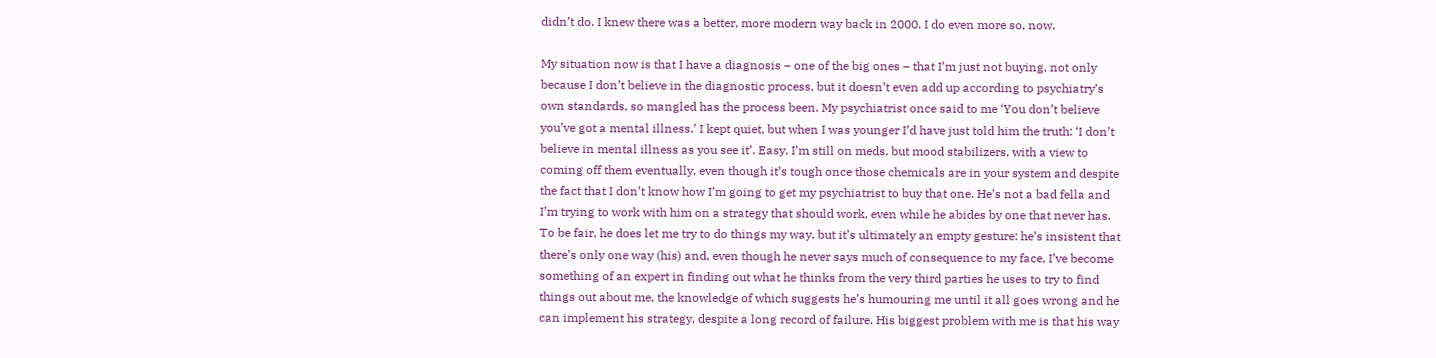didn’t do. I knew there was a better, more modern way back in 2000. I do even more so, now.

My situation now is that I have a diagnosis – one of the big ones – that I’m just not buying, not only because I don’t believe in the diagnostic process, but it doesn’t even add up according to psychiatry’s own standards, so mangled has the process been. My psychiatrist once said to me ‘You don’t believe you’ve got a mental illness.’ I kept quiet, but when I was younger I’d have just told him the truth: ‘I don’t believe in mental illness as you see it’. Easy. I’m still on meds, but mood stabilizers, with a view to coming off them eventually, even though it’s tough once those chemicals are in your system and despite the fact that I don’t know how I’m going to get my psychiatrist to buy that one. He’s not a bad fella and I’m trying to work with him on a strategy that should work, even while he abides by one that never has. To be fair, he does let me try to do things my way, but it’s ultimately an empty gesture: he’s insistent that there’s only one way (his) and, even though he never says much of consequence to my face, I’ve become something of an expert in finding out what he thinks from the very third parties he uses to try to find things out about me, the knowledge of which suggests he’s humouring me until it all goes wrong and he can implement his strategy, despite a long record of failure. His biggest problem with me is that his way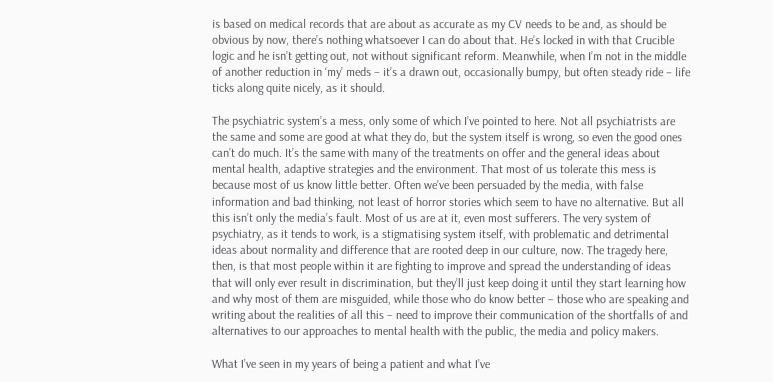is based on medical records that are about as accurate as my CV needs to be and, as should be obvious by now, there’s nothing whatsoever I can do about that. He’s locked in with that Crucible logic and he isn’t getting out, not without significant reform. Meanwhile, when I’m not in the middle of another reduction in ‘my’ meds – it’s a drawn out, occasionally bumpy, but often steady ride – life ticks along quite nicely, as it should.

The psychiatric system’s a mess, only some of which I’ve pointed to here. Not all psychiatrists are the same and some are good at what they do, but the system itself is wrong, so even the good ones can’t do much. It’s the same with many of the treatments on offer and the general ideas about mental health, adaptive strategies and the environment. That most of us tolerate this mess is because most of us know little better. Often we’ve been persuaded by the media, with false information and bad thinking, not least of horror stories which seem to have no alternative. But all this isn’t only the media’s fault. Most of us are at it, even most sufferers. The very system of psychiatry, as it tends to work, is a stigmatising system itself, with problematic and detrimental ideas about normality and difference that are rooted deep in our culture, now. The tragedy here, then, is that most people within it are fighting to improve and spread the understanding of ideas that will only ever result in discrimination, but they’ll just keep doing it until they start learning how and why most of them are misguided, while those who do know better – those who are speaking and writing about the realities of all this – need to improve their communication of the shortfalls of and alternatives to our approaches to mental health with the public, the media and policy makers.

What I’ve seen in my years of being a patient and what I’ve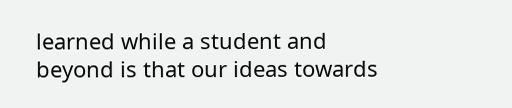learned while a student and beyond is that our ideas towards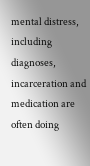mental distress, including diagnoses, incarceration and medication are often doing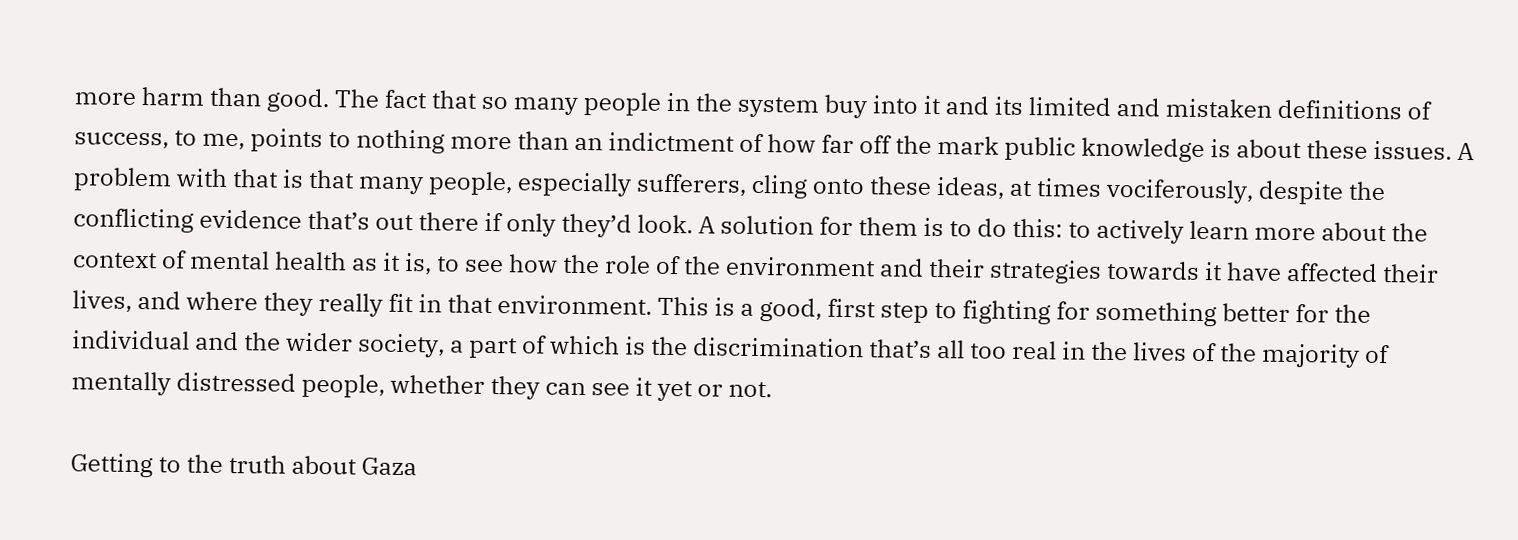more harm than good. The fact that so many people in the system buy into it and its limited and mistaken definitions of success, to me, points to nothing more than an indictment of how far off the mark public knowledge is about these issues. A problem with that is that many people, especially sufferers, cling onto these ideas, at times vociferously, despite the conflicting evidence that’s out there if only they’d look. A solution for them is to do this: to actively learn more about the context of mental health as it is, to see how the role of the environment and their strategies towards it have affected their lives, and where they really fit in that environment. This is a good, first step to fighting for something better for the individual and the wider society, a part of which is the discrimination that’s all too real in the lives of the majority of mentally distressed people, whether they can see it yet or not.

Getting to the truth about Gaza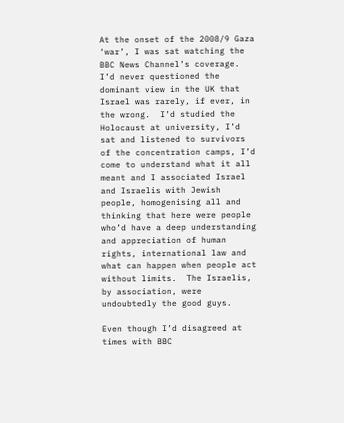At the onset of the 2008/9 Gaza ‘war’, I was sat watching the BBC News Channel’s coverage.  I’d never questioned the dominant view in the UK that Israel was rarely, if ever, in the wrong.  I’d studied the Holocaust at university, I’d sat and listened to survivors of the concentration camps, I’d come to understand what it all meant and I associated Israel and Israelis with Jewish people, homogenising all and thinking that here were people who’d have a deep understanding and appreciation of human rights, international law and what can happen when people act without limits.  The Israelis, by association, were undoubtedly the good guys.

Even though I’d disagreed at times with BBC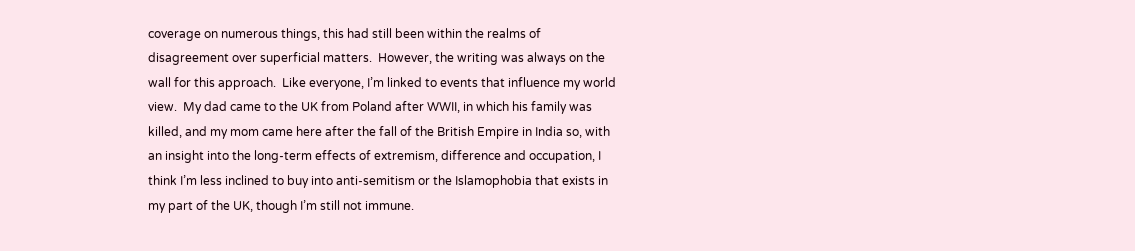coverage on numerous things, this had still been within the realms of disagreement over superficial matters.  However, the writing was always on the wall for this approach.  Like everyone, I’m linked to events that influence my world view.  My dad came to the UK from Poland after WWII, in which his family was killed, and my mom came here after the fall of the British Empire in India so, with an insight into the long-term effects of extremism, difference and occupation, I think I’m less inclined to buy into anti-semitism or the Islamophobia that exists in my part of the UK, though I’m still not immune.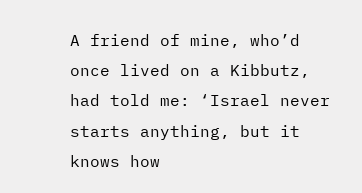A friend of mine, who’d once lived on a Kibbutz, had told me: ‘Israel never starts anything, but it knows how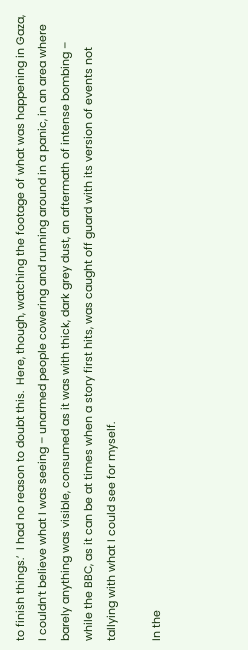to finish things.’  I had no reason to doubt this.  Here, though, watching the footage of what was happening in Gaza, I couldn’t believe what I was seeing – unarmed people cowering and running around in a panic, in an area where barely anything was visible, consumed as it was with thick, dark grey dust, an aftermath of intense bombing – while the BBC, as it can be at times when a story first hits, was caught off guard with its version of events not tallying with what I could see for myself.

In the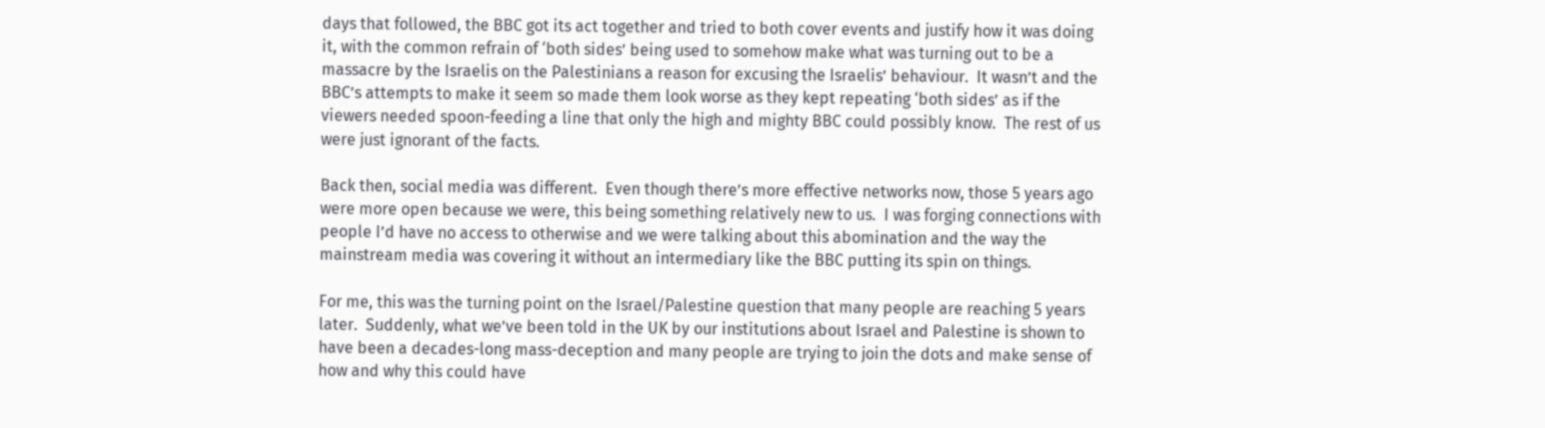days that followed, the BBC got its act together and tried to both cover events and justify how it was doing it, with the common refrain of ‘both sides’ being used to somehow make what was turning out to be a massacre by the Israelis on the Palestinians a reason for excusing the Israelis’ behaviour.  It wasn’t and the BBC’s attempts to make it seem so made them look worse as they kept repeating ‘both sides’ as if the viewers needed spoon-feeding a line that only the high and mighty BBC could possibly know.  The rest of us were just ignorant of the facts.

Back then, social media was different.  Even though there’s more effective networks now, those 5 years ago were more open because we were, this being something relatively new to us.  I was forging connections with people I’d have no access to otherwise and we were talking about this abomination and the way the mainstream media was covering it without an intermediary like the BBC putting its spin on things.

For me, this was the turning point on the Israel/Palestine question that many people are reaching 5 years later.  Suddenly, what we’ve been told in the UK by our institutions about Israel and Palestine is shown to have been a decades-long mass-deception and many people are trying to join the dots and make sense of how and why this could have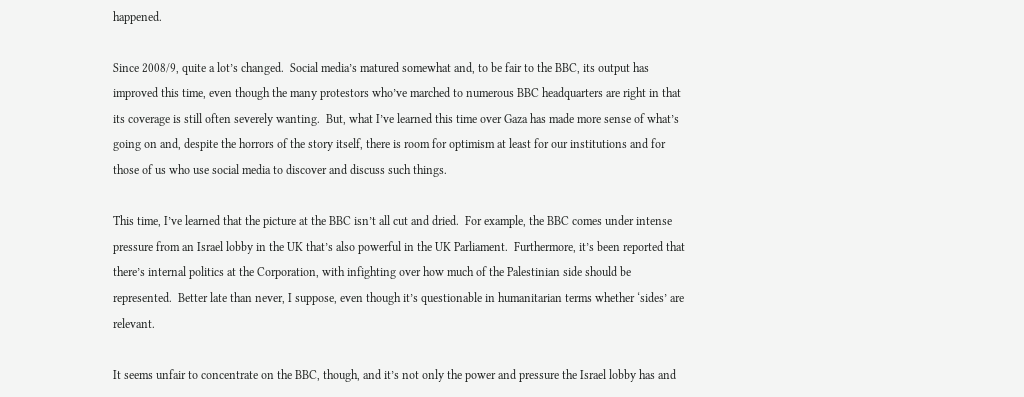happened.

Since 2008/9, quite a lot’s changed.  Social media’s matured somewhat and, to be fair to the BBC, its output has improved this time, even though the many protestors who’ve marched to numerous BBC headquarters are right in that its coverage is still often severely wanting.  But, what I’ve learned this time over Gaza has made more sense of what’s going on and, despite the horrors of the story itself, there is room for optimism at least for our institutions and for those of us who use social media to discover and discuss such things.

This time, I’ve learned that the picture at the BBC isn’t all cut and dried.  For example, the BBC comes under intense pressure from an Israel lobby in the UK that’s also powerful in the UK Parliament.  Furthermore, it’s been reported that there’s internal politics at the Corporation, with infighting over how much of the Palestinian side should be represented.  Better late than never, I suppose, even though it’s questionable in humanitarian terms whether ‘sides’ are relevant.

It seems unfair to concentrate on the BBC, though, and it’s not only the power and pressure the Israel lobby has and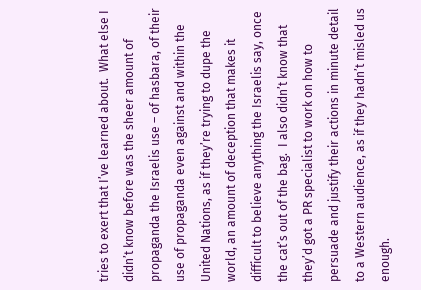tries to exert that I’ve learned about.  What else I didn’t know before was the sheer amount of propaganda the Israelis use – of hasbara, of their use of propaganda even against and within the United Nations, as if they’re trying to dupe the world, an amount of deception that makes it difficult to believe anything the Israelis say, once the cat’s out of the bag.  I also didn’t know that they’d got a PR specialist to work on how to persuade and justify their actions in minute detail to a Western audience, as if they hadn’t misled us enough.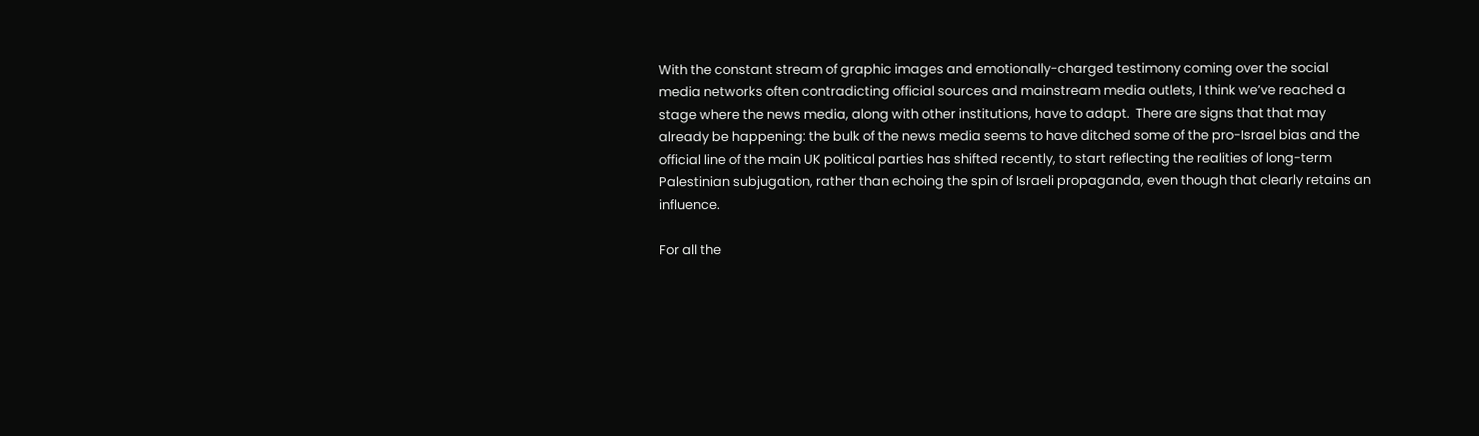With the constant stream of graphic images and emotionally-charged testimony coming over the social media networks often contradicting official sources and mainstream media outlets, I think we’ve reached a stage where the news media, along with other institutions, have to adapt.  There are signs that that may already be happening: the bulk of the news media seems to have ditched some of the pro-Israel bias and the official line of the main UK political parties has shifted recently, to start reflecting the realities of long-term Palestinian subjugation, rather than echoing the spin of Israeli propaganda, even though that clearly retains an influence.

For all the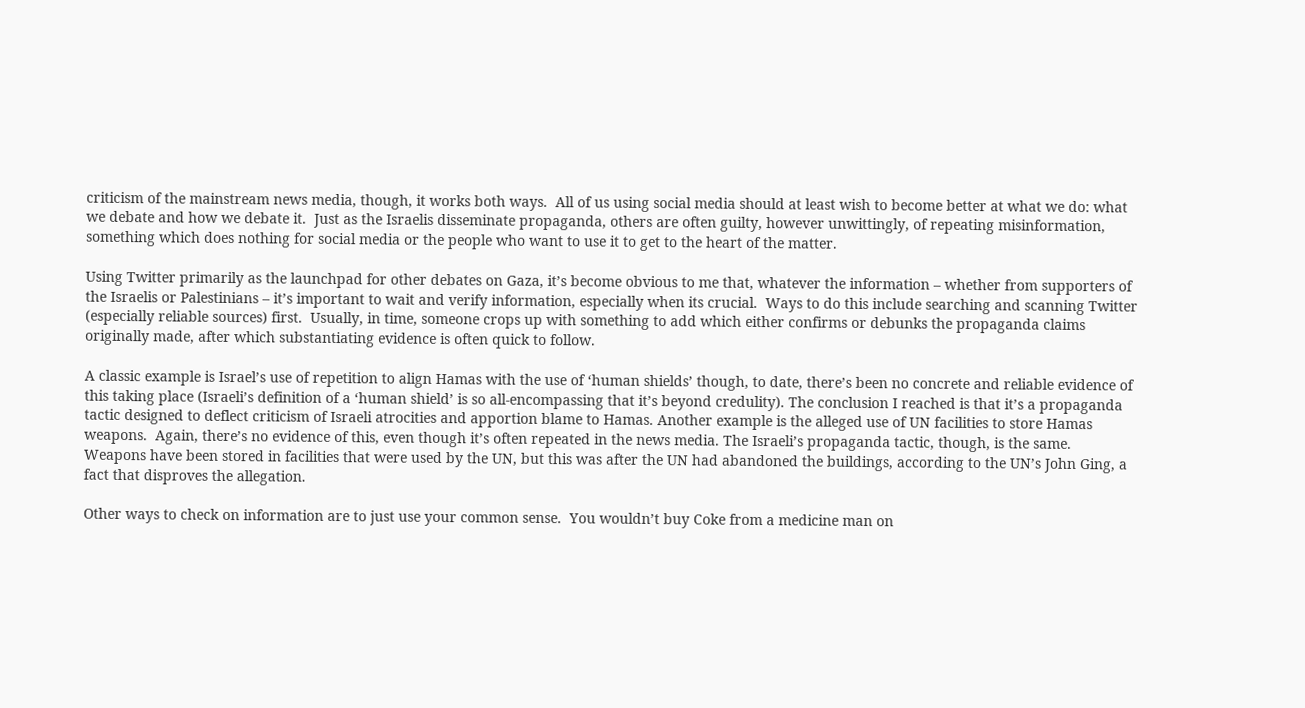criticism of the mainstream news media, though, it works both ways.  All of us using social media should at least wish to become better at what we do: what we debate and how we debate it.  Just as the Israelis disseminate propaganda, others are often guilty, however unwittingly, of repeating misinformation, something which does nothing for social media or the people who want to use it to get to the heart of the matter.

Using Twitter primarily as the launchpad for other debates on Gaza, it’s become obvious to me that, whatever the information – whether from supporters of the Israelis or Palestinians – it’s important to wait and verify information, especially when its crucial.  Ways to do this include searching and scanning Twitter (especially reliable sources) first.  Usually, in time, someone crops up with something to add which either confirms or debunks the propaganda claims originally made, after which substantiating evidence is often quick to follow.

A classic example is Israel’s use of repetition to align Hamas with the use of ‘human shields’ though, to date, there’s been no concrete and reliable evidence of this taking place (Israeli’s definition of a ‘human shield’ is so all-encompassing that it’s beyond credulity). The conclusion I reached is that it’s a propaganda tactic designed to deflect criticism of Israeli atrocities and apportion blame to Hamas. Another example is the alleged use of UN facilities to store Hamas weapons.  Again, there’s no evidence of this, even though it’s often repeated in the news media. The Israeli’s propaganda tactic, though, is the same.  Weapons have been stored in facilities that were used by the UN, but this was after the UN had abandoned the buildings, according to the UN’s John Ging, a fact that disproves the allegation.

Other ways to check on information are to just use your common sense.  You wouldn’t buy Coke from a medicine man on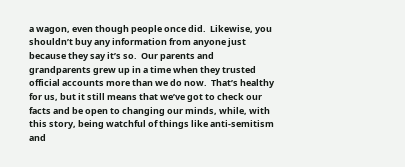a wagon, even though people once did.  Likewise, you shouldn’t buy any information from anyone just because they say it’s so.  Our parents and grandparents grew up in a time when they trusted official accounts more than we do now.  That’s healthy for us, but it still means that we’ve got to check our facts and be open to changing our minds, while, with this story, being watchful of things like anti-semitism and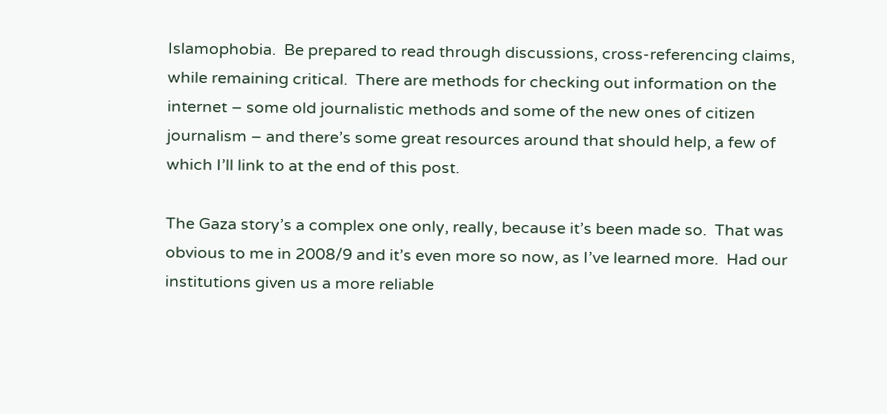Islamophobia.  Be prepared to read through discussions, cross-referencing claims, while remaining critical.  There are methods for checking out information on the internet – some old journalistic methods and some of the new ones of citizen journalism – and there’s some great resources around that should help, a few of which I’ll link to at the end of this post.

The Gaza story’s a complex one only, really, because it’s been made so.  That was obvious to me in 2008/9 and it’s even more so now, as I’ve learned more.  Had our institutions given us a more reliable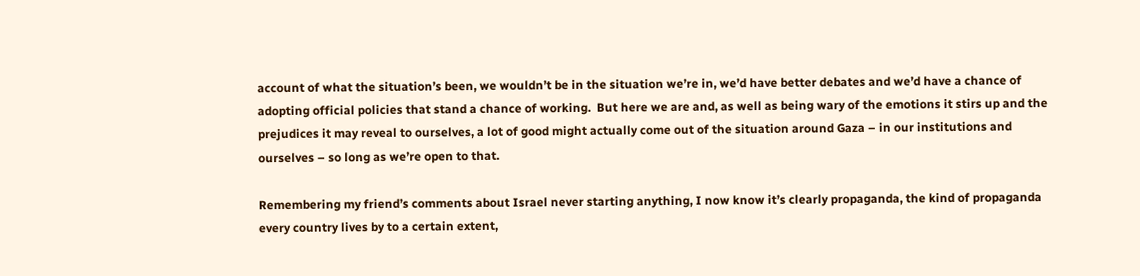account of what the situation’s been, we wouldn’t be in the situation we’re in, we’d have better debates and we’d have a chance of adopting official policies that stand a chance of working.  But here we are and, as well as being wary of the emotions it stirs up and the prejudices it may reveal to ourselves, a lot of good might actually come out of the situation around Gaza – in our institutions and ourselves – so long as we’re open to that.

Remembering my friend’s comments about Israel never starting anything, I now know it’s clearly propaganda, the kind of propaganda every country lives by to a certain extent,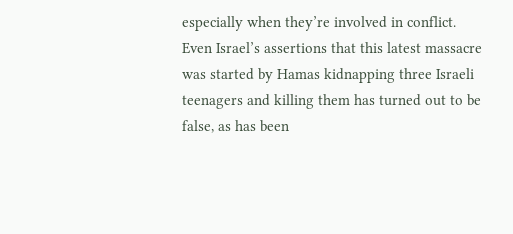especially when they’re involved in conflict. Even Israel’s assertions that this latest massacre was started by Hamas kidnapping three Israeli teenagers and killing them has turned out to be false, as has been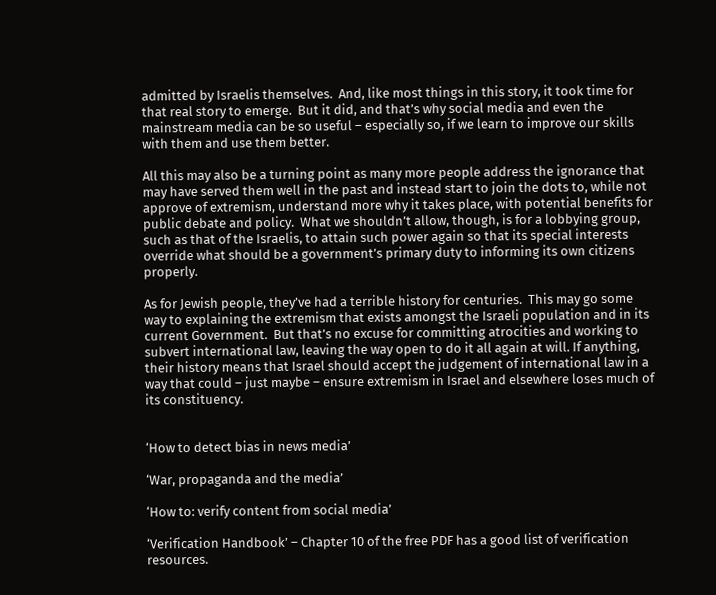admitted by Israelis themselves.  And, like most things in this story, it took time for that real story to emerge.  But it did, and that’s why social media and even the mainstream media can be so useful – especially so, if we learn to improve our skills with them and use them better.

All this may also be a turning point as many more people address the ignorance that may have served them well in the past and instead start to join the dots to, while not approve of extremism, understand more why it takes place, with potential benefits for public debate and policy.  What we shouldn’t allow, though, is for a lobbying group, such as that of the Israelis, to attain such power again so that its special interests override what should be a government’s primary duty to informing its own citizens properly.

As for Jewish people, they’ve had a terrible history for centuries.  This may go some way to explaining the extremism that exists amongst the Israeli population and in its current Government.  But that’s no excuse for committing atrocities and working to subvert international law, leaving the way open to do it all again at will. If anything, their history means that Israel should accept the judgement of international law in a way that could – just maybe – ensure extremism in Israel and elsewhere loses much of its constituency.


‘How to detect bias in news media’

‘War, propaganda and the media’

‘How to: verify content from social media’

‘Verification Handbook’ – Chapter 10 of the free PDF has a good list of verification resources.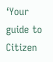‘Your guide to Citizen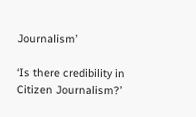Journalism’

‘Is there credibility in Citizen Journalism?’